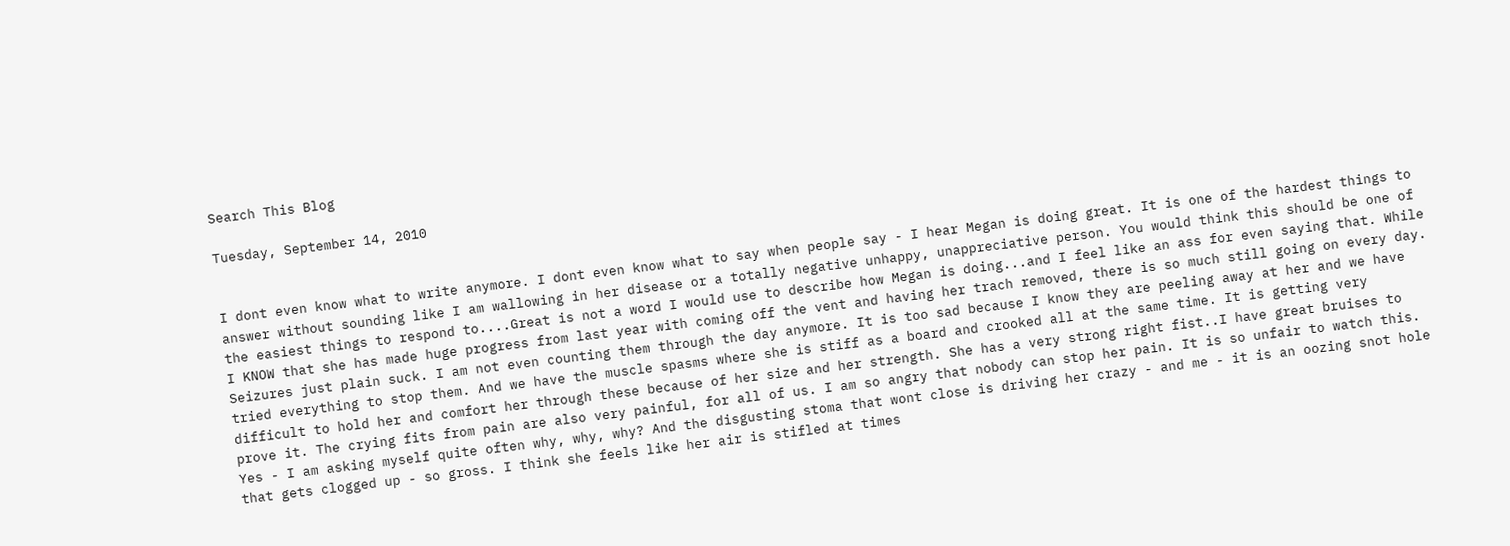Search This Blog

Tuesday, September 14, 2010


I dont even know what to write anymore. I dont even know what to say when people say - I hear Megan is doing great. It is one of the hardest things to answer without sounding like I am wallowing in her disease or a totally negative unhappy, unappreciative person. You would think this should be one of the easiest things to respond to....Great is not a word I would use to describe how Megan is doing...and I feel like an ass for even saying that. While I KNOW that she has made huge progress from last year with coming off the vent and having her trach removed, there is so much still going on every day. Seizures just plain suck. I am not even counting them through the day anymore. It is too sad because I know they are peeling away at her and we have tried everything to stop them. And we have the muscle spasms where she is stiff as a board and crooked all at the same time. It is getting very difficult to hold her and comfort her through these because of her size and her strength. She has a very strong right fist..I have great bruises to prove it. The crying fits from pain are also very painful, for all of us. I am so angry that nobody can stop her pain. It is so unfair to watch this. Yes - I am asking myself quite often why, why, why? And the disgusting stoma that wont close is driving her crazy - and me - it is an oozing snot hole that gets clogged up - so gross. I think she feels like her air is stifled at times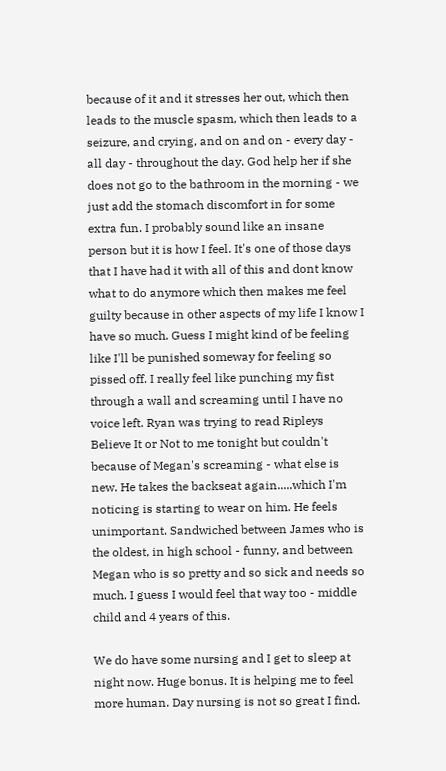because of it and it stresses her out, which then leads to the muscle spasm, which then leads to a seizure, and crying, and on and on - every day - all day - throughout the day. God help her if she does not go to the bathroom in the morning - we just add the stomach discomfort in for some extra fun. I probably sound like an insane person but it is how I feel. It's one of those days that I have had it with all of this and dont know what to do anymore which then makes me feel guilty because in other aspects of my life I know I have so much. Guess I might kind of be feeling like I'll be punished someway for feeling so pissed off. I really feel like punching my fist through a wall and screaming until I have no voice left. Ryan was trying to read Ripleys Believe It or Not to me tonight but couldn't because of Megan's screaming - what else is new. He takes the backseat again.....which I'm noticing is starting to wear on him. He feels unimportant. Sandwiched between James who is the oldest, in high school - funny, and between Megan who is so pretty and so sick and needs so much. I guess I would feel that way too - middle child and 4 years of this.

We do have some nursing and I get to sleep at night now. Huge bonus. It is helping me to feel more human. Day nursing is not so great I find.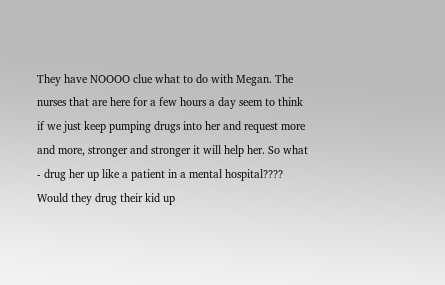They have NOOOO clue what to do with Megan. The nurses that are here for a few hours a day seem to think if we just keep pumping drugs into her and request more and more, stronger and stronger it will help her. So what - drug her up like a patient in a mental hospital???? Would they drug their kid up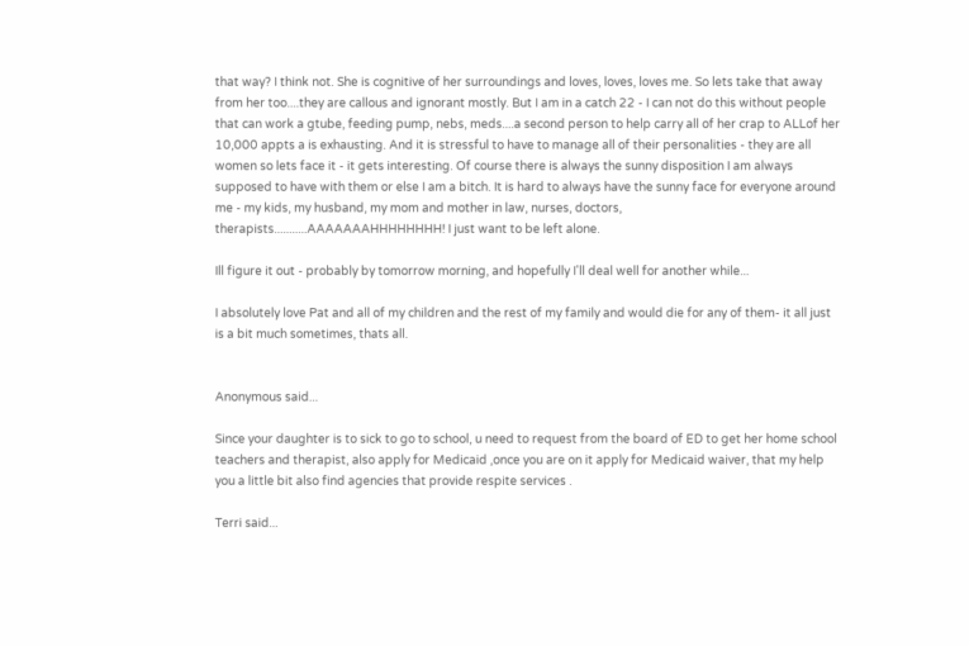that way? I think not. She is cognitive of her surroundings and loves, loves, loves me. So lets take that away from her too....they are callous and ignorant mostly. But I am in a catch 22 - I can not do this without people that can work a gtube, feeding pump, nebs, meds....a second person to help carry all of her crap to ALLof her 10,000 appts a is exhausting. And it is stressful to have to manage all of their personalities - they are all women so lets face it - it gets interesting. Of course there is always the sunny disposition I am always supposed to have with them or else I am a bitch. It is hard to always have the sunny face for everyone around me - my kids, my husband, my mom and mother in law, nurses, doctors, therapists...........AAAAAAAHHHHHHHH! I just want to be left alone.

Ill figure it out - probably by tomorrow morning, and hopefully I'll deal well for another while...

I absolutely love Pat and all of my children and the rest of my family and would die for any of them- it all just is a bit much sometimes, thats all.


Anonymous said...

Since your daughter is to sick to go to school, u need to request from the board of ED to get her home school teachers and therapist, also apply for Medicaid ,once you are on it apply for Medicaid waiver, that my help you a little bit also find agencies that provide respite services .

Terri said...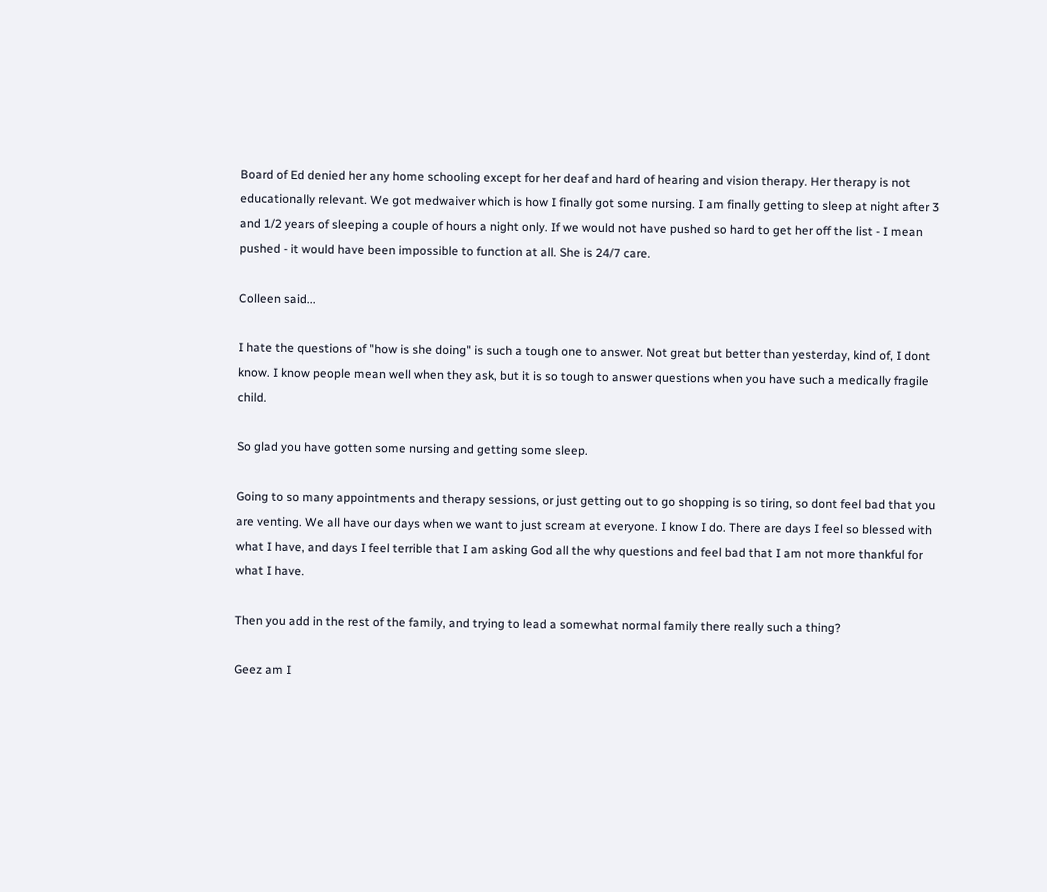Board of Ed denied her any home schooling except for her deaf and hard of hearing and vision therapy. Her therapy is not educationally relevant. We got medwaiver which is how I finally got some nursing. I am finally getting to sleep at night after 3 and 1/2 years of sleeping a couple of hours a night only. If we would not have pushed so hard to get her off the list - I mean pushed - it would have been impossible to function at all. She is 24/7 care.

Colleen said...

I hate the questions of "how is she doing" is such a tough one to answer. Not great but better than yesterday, kind of, I dont know. I know people mean well when they ask, but it is so tough to answer questions when you have such a medically fragile child.

So glad you have gotten some nursing and getting some sleep.

Going to so many appointments and therapy sessions, or just getting out to go shopping is so tiring, so dont feel bad that you are venting. We all have our days when we want to just scream at everyone. I know I do. There are days I feel so blessed with what I have, and days I feel terrible that I am asking God all the why questions and feel bad that I am not more thankful for what I have.

Then you add in the rest of the family, and trying to lead a somewhat normal family there really such a thing?

Geez am I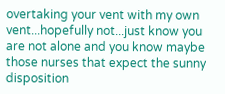overtaking your vent with my own vent...hopefully not...just know you are not alone and you know maybe those nurses that expect the sunny disposition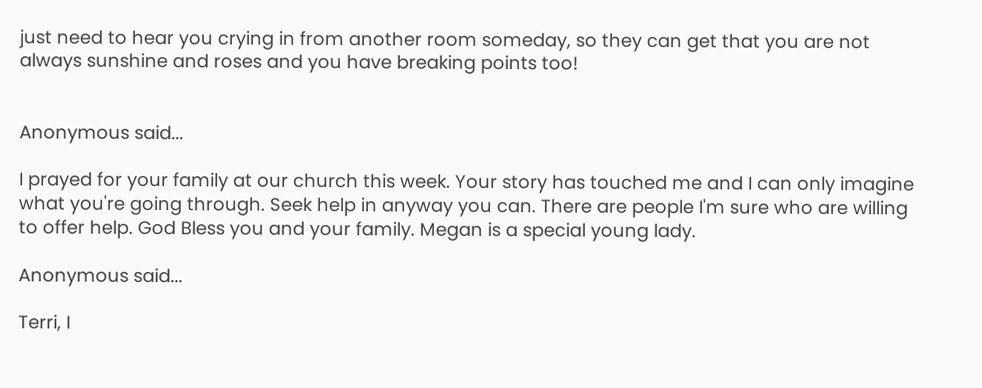just need to hear you crying in from another room someday, so they can get that you are not always sunshine and roses and you have breaking points too!


Anonymous said...

I prayed for your family at our church this week. Your story has touched me and I can only imagine what you're going through. Seek help in anyway you can. There are people I'm sure who are willing to offer help. God Bless you and your family. Megan is a special young lady.

Anonymous said...

Terri, I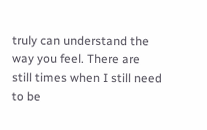truly can understand the way you feel. There are still times when I still need to be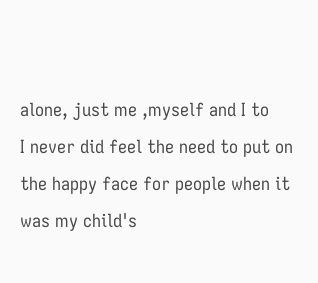alone, just me ,myself and I to
I never did feel the need to put on the happy face for people when it was my child's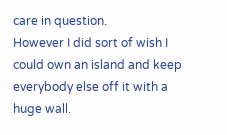care in question.
However I did sort of wish I could own an island and keep everybody else off it with a huge wall.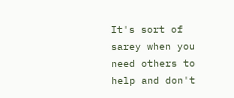It's sort of sarey when you need others to help and don't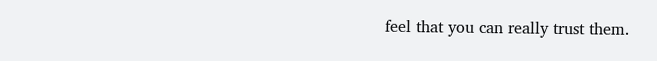feel that you can really trust them.